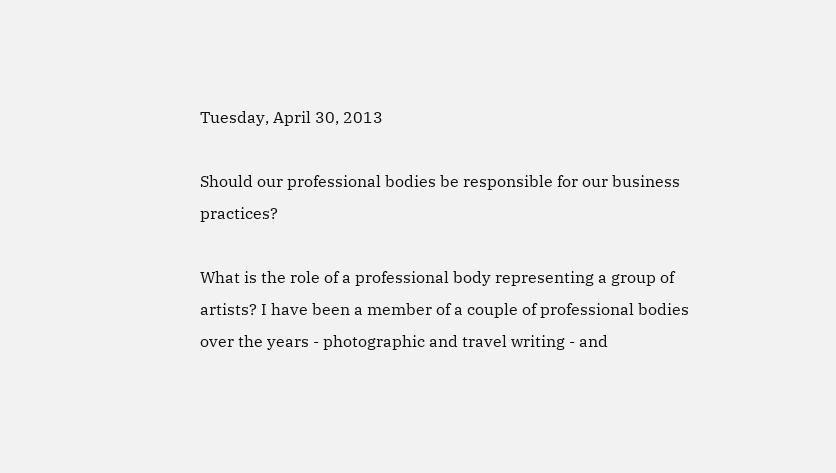Tuesday, April 30, 2013

Should our professional bodies be responsible for our business practices?

What is the role of a professional body representing a group of artists? I have been a member of a couple of professional bodies over the years - photographic and travel writing - and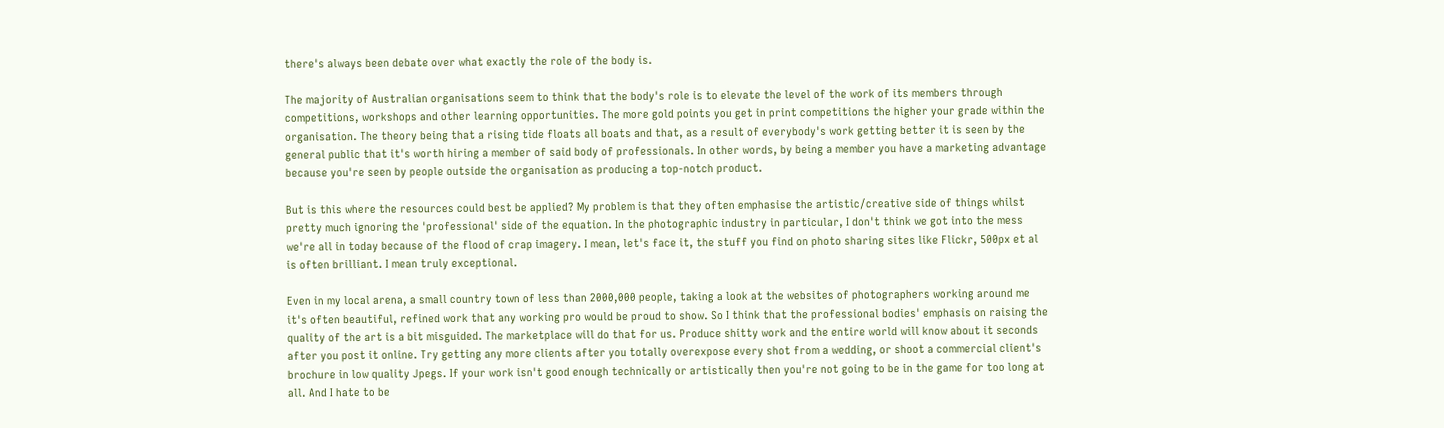there's always been debate over what exactly the role of the body is.

The majority of Australian organisations seem to think that the body's role is to elevate the level of the work of its members through competitions, workshops and other learning opportunities. The more gold points you get in print competitions the higher your grade within the organisation. The theory being that a rising tide floats all boats and that, as a result of everybody's work getting better it is seen by the general public that it's worth hiring a member of said body of professionals. In other words, by being a member you have a marketing advantage because you're seen by people outside the organisation as producing a top-notch product.

But is this where the resources could best be applied? My problem is that they often emphasise the artistic/creative side of things whilst pretty much ignoring the 'professional' side of the equation. In the photographic industry in particular, I don't think we got into the mess we're all in today because of the flood of crap imagery. I mean, let's face it, the stuff you find on photo sharing sites like Flickr, 500px et al is often brilliant. I mean truly exceptional.

Even in my local arena, a small country town of less than 2000,000 people, taking a look at the websites of photographers working around me it's often beautiful, refined work that any working pro would be proud to show. So I think that the professional bodies' emphasis on raising the quality of the art is a bit misguided. The marketplace will do that for us. Produce shitty work and the entire world will know about it seconds after you post it online. Try getting any more clients after you totally overexpose every shot from a wedding, or shoot a commercial client's brochure in low quality Jpegs. If your work isn't good enough technically or artistically then you're not going to be in the game for too long at all. And I hate to be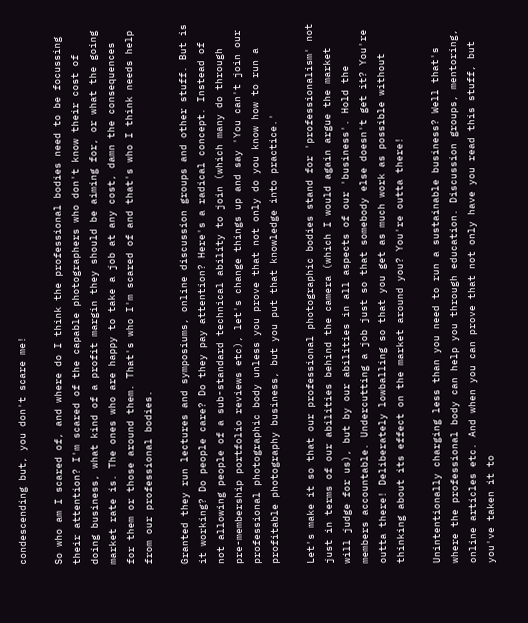condescending but, you don't scare me!

So who am I scared of, and where do I think the professional bodies need to be focussing their attention? I'm scared of the capable photographers who don't know their cost of doing business, what kind of a profit margin they should be aiming for, or what the going market rate is. The ones who are happy to take a job at any cost, damn the consequences for them or those around them. That's who I'm scared of and that's who I think needs help from our professional bodies.

Granted they run lectures and symposiums, online discussion groups and other stuff. But is it working? Do people care? Do they pay attention? Here's a radical concept. Instead of not allowing people of a sub-standard technical ability to join (which many do through pre-membership portfolio reviews etc), let's change things up and say 'You can't join our professional photographic body unless you prove that not only do you know how to run a profitable photography business, but you put that knowledge into practice.'

Let's make it so that our professional photographic bodies stand for 'professionalism' not just in terms of our abilities behind the camera (which I would again argue the market will judge for us), but by our abilities in all aspects of our 'business'. Hold the members accountable. Undercutting a job just so that somebody else doesn't get it? You're outta there! Deliberately lowballing so that you get as much work as possible without thinking about its effect on the market around you? You're outta there!

Unintentionally charging less than you need to run a sustainable business? Well that's where the professional body can help you through education. Discussion groups, mentoring, online articles etc. And when you can prove that not only have you read this stuff, but you've taken it to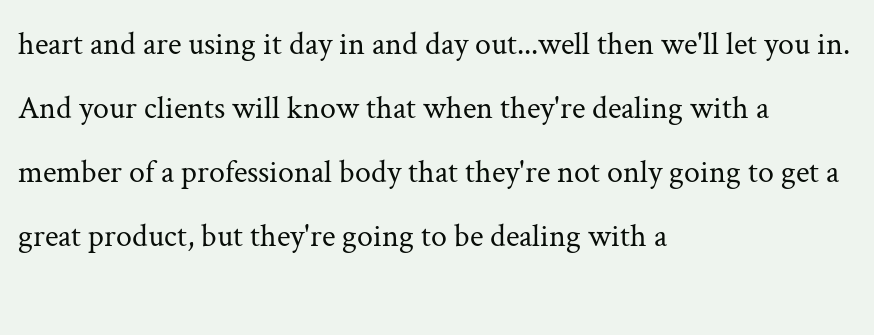heart and are using it day in and day out...well then we'll let you in. And your clients will know that when they're dealing with a member of a professional body that they're not only going to get a great product, but they're going to be dealing with a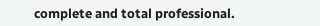complete and total professional.